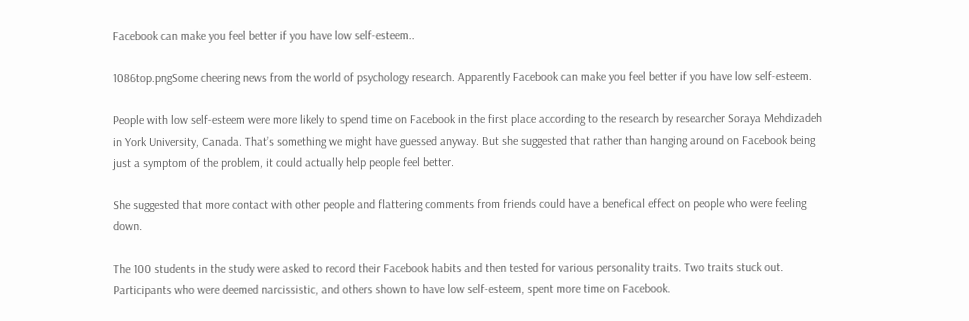Facebook can make you feel better if you have low self-esteem..

1086top.pngSome cheering news from the world of psychology research. Apparently Facebook can make you feel better if you have low self-esteem.

People with low self-esteem were more likely to spend time on Facebook in the first place according to the research by researcher Soraya Mehdizadeh in York University, Canada. That’s something we might have guessed anyway. But she suggested that rather than hanging around on Facebook being just a symptom of the problem, it could actually help people feel better.

She suggested that more contact with other people and flattering comments from friends could have a benefical effect on people who were feeling down.

The 100 students in the study were asked to record their Facebook habits and then tested for various personality traits. Two traits stuck out. Participants who were deemed narcissistic, and others shown to have low self-esteem, spent more time on Facebook.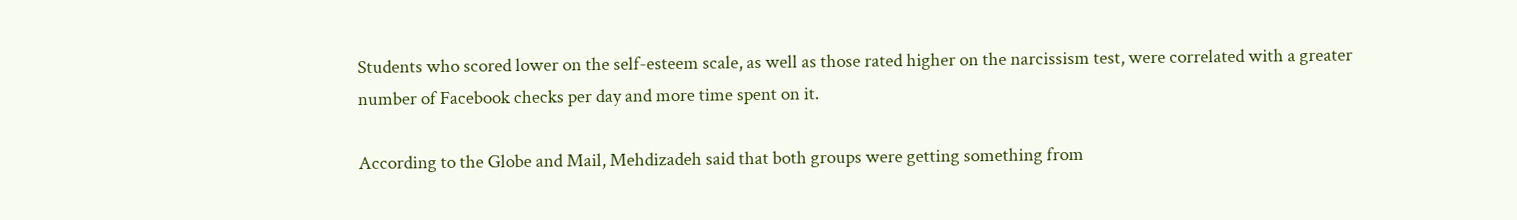Students who scored lower on the self-esteem scale, as well as those rated higher on the narcissism test, were correlated with a greater number of Facebook checks per day and more time spent on it.

According to the Globe and Mail, Mehdizadeh said that both groups were getting something from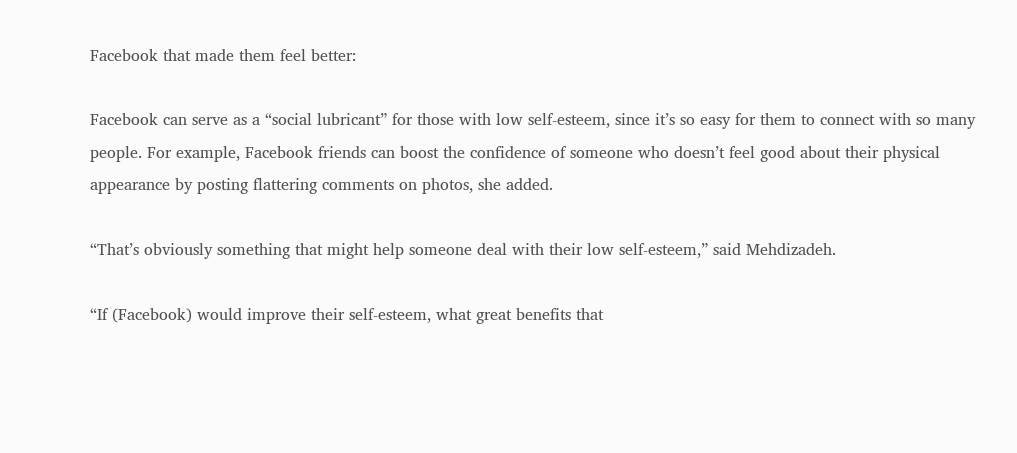Facebook that made them feel better:

Facebook can serve as a “social lubricant” for those with low self-esteem, since it’s so easy for them to connect with so many people. For example, Facebook friends can boost the confidence of someone who doesn’t feel good about their physical appearance by posting flattering comments on photos, she added.

“That’s obviously something that might help someone deal with their low self-esteem,” said Mehdizadeh.

“If (Facebook) would improve their self-esteem, what great benefits that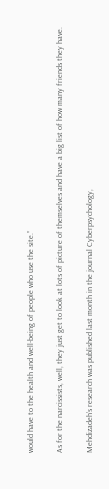would have to the health and well-being of people who use the site.”

As for the narcissists, well, they just get to look at lots of picture of themselves and have a big list of how many friends they have.

Mehdizadeh’s research was published last month in the journal Cyberpsychology,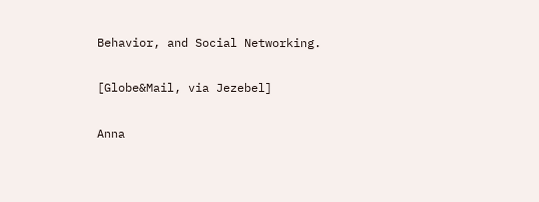Behavior, and Social Networking.

[Globe&Mail, via Jezebel]

Anna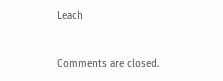Leach


Comments are closed.